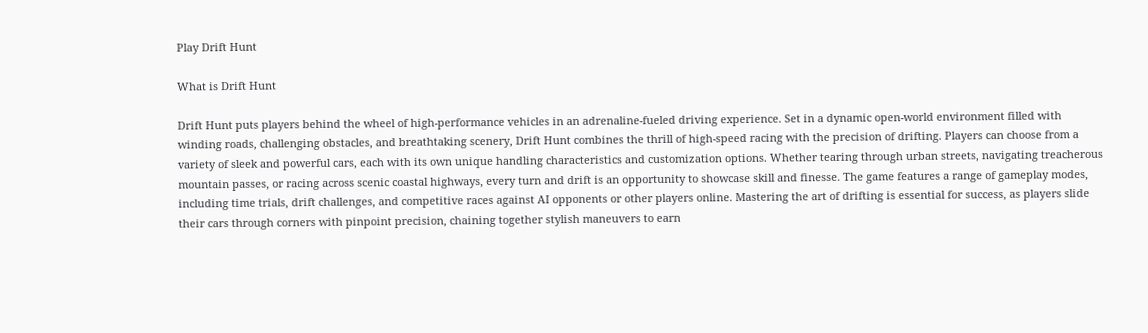Play Drift Hunt

What is Drift Hunt

Drift Hunt puts players behind the wheel of high-performance vehicles in an adrenaline-fueled driving experience. Set in a dynamic open-world environment filled with winding roads, challenging obstacles, and breathtaking scenery, Drift Hunt combines the thrill of high-speed racing with the precision of drifting. Players can choose from a variety of sleek and powerful cars, each with its own unique handling characteristics and customization options. Whether tearing through urban streets, navigating treacherous mountain passes, or racing across scenic coastal highways, every turn and drift is an opportunity to showcase skill and finesse. The game features a range of gameplay modes, including time trials, drift challenges, and competitive races against AI opponents or other players online. Mastering the art of drifting is essential for success, as players slide their cars through corners with pinpoint precision, chaining together stylish maneuvers to earn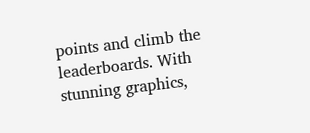points and climb the leaderboards. With stunning graphics,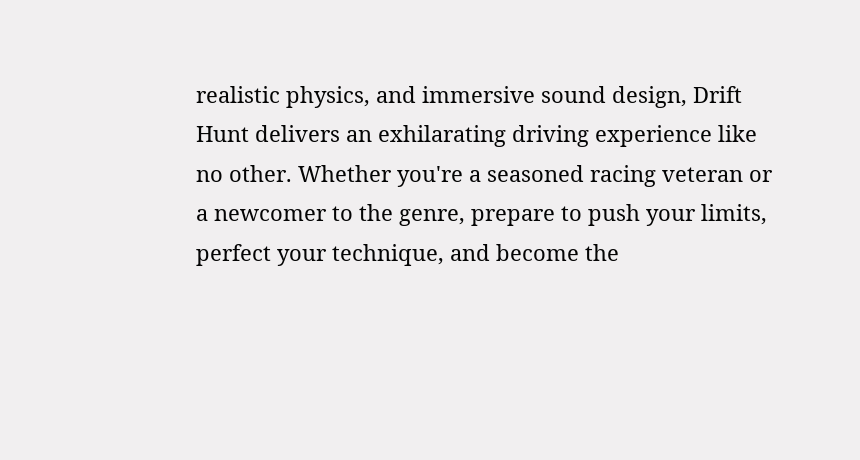realistic physics, and immersive sound design, Drift Hunt delivers an exhilarating driving experience like no other. Whether you're a seasoned racing veteran or a newcomer to the genre, prepare to push your limits, perfect your technique, and become the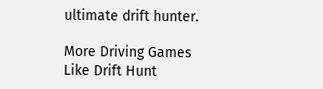ultimate drift hunter.

More Driving Games Like Drift Hunt